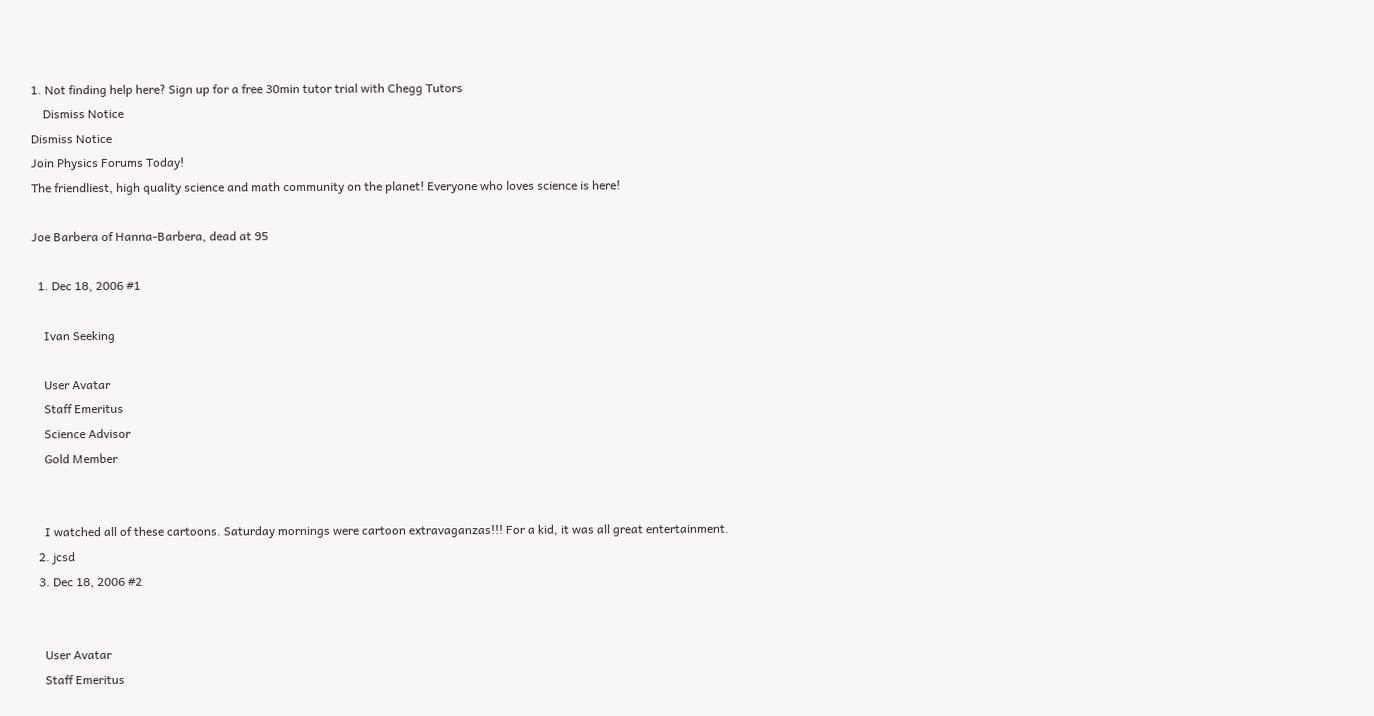1. Not finding help here? Sign up for a free 30min tutor trial with Chegg Tutors
    Dismiss Notice
Dismiss Notice
Join Physics Forums Today!
The friendliest, high quality science and math community on the planet! Everyone who loves science is here!

Joe Barbera of Hanna-Barbera, dead at 95

  1. Dec 18, 2006 #1

    Ivan Seeking

    User Avatar
    Staff Emeritus
    Science Advisor
    Gold Member


    I watched all of these cartoons. Saturday mornings were cartoon extravaganzas!!! For a kid, it was all great entertainment.
  2. jcsd
  3. Dec 18, 2006 #2


    User Avatar
    Staff Emeritus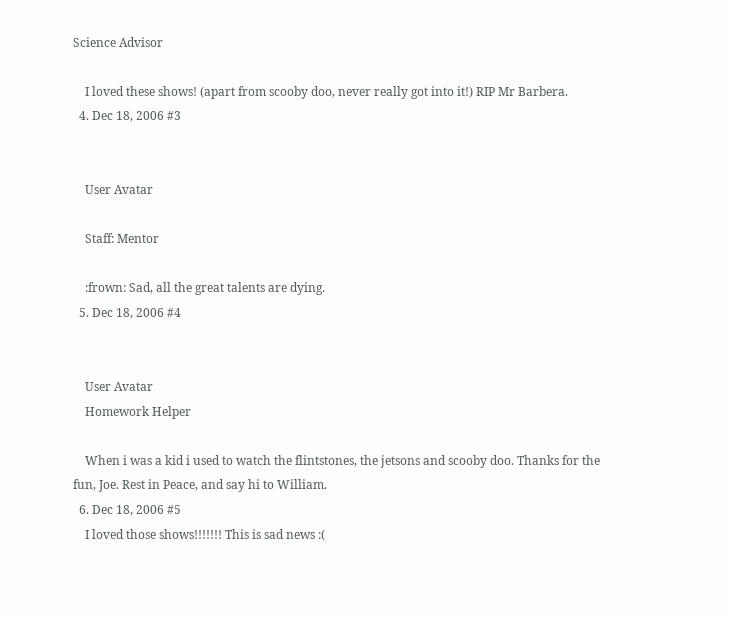Science Advisor

    I loved these shows! (apart from scooby doo, never really got into it!) RIP Mr Barbera.
  4. Dec 18, 2006 #3


    User Avatar

    Staff: Mentor

    :frown: Sad, all the great talents are dying.
  5. Dec 18, 2006 #4


    User Avatar
    Homework Helper

    When i was a kid i used to watch the flintstones, the jetsons and scooby doo. Thanks for the fun, Joe. Rest in Peace, and say hi to William.
  6. Dec 18, 2006 #5
    I loved those shows!!!!!!! This is sad news :(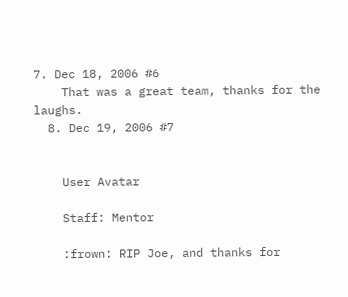7. Dec 18, 2006 #6
    That was a great team, thanks for the laughs.
  8. Dec 19, 2006 #7


    User Avatar

    Staff: Mentor

    :frown: RIP Joe, and thanks for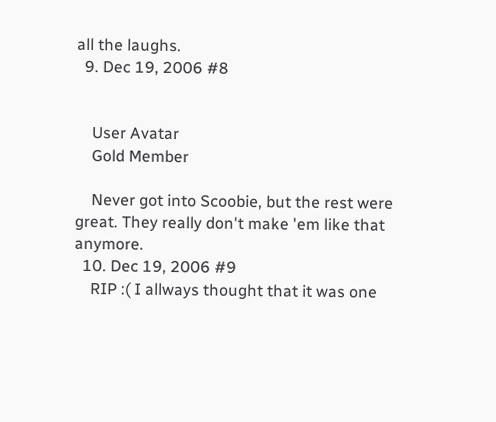all the laughs.
  9. Dec 19, 2006 #8


    User Avatar
    Gold Member

    Never got into Scoobie, but the rest were great. They really don't make 'em like that anymore.
  10. Dec 19, 2006 #9
    RIP :( I allways thought that it was one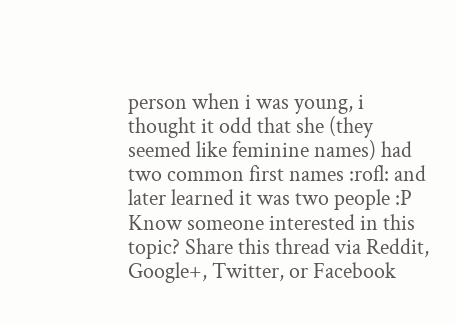person when i was young, i thought it odd that she (they seemed like feminine names) had two common first names :rofl: and later learned it was two people :P
Know someone interested in this topic? Share this thread via Reddit, Google+, Twitter, or Facebook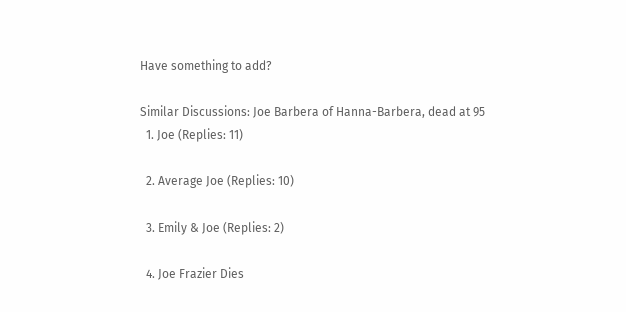Have something to add?

Similar Discussions: Joe Barbera of Hanna-Barbera, dead at 95
  1. Joe (Replies: 11)

  2. Average Joe (Replies: 10)

  3. Emily & Joe (Replies: 2)

  4. Joe Frazier Dies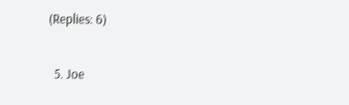(Replies: 6)

  5. Joe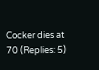Cocker dies at 70 (Replies: 5)